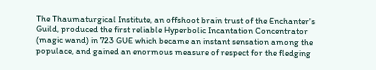The Thaumaturgical Institute, an offshoot brain trust of the Enchanter's Guild, produced the first reliable Hyperbolic Incantation Concentrator (magic wand) in 723 GUE which became an instant sensation among the populace, and gained an enormous measure of respect for the fledging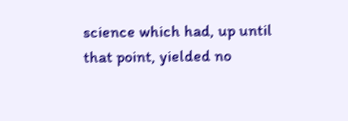science which had, up until that point, yielded no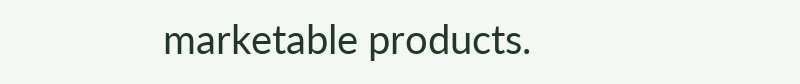marketable products.